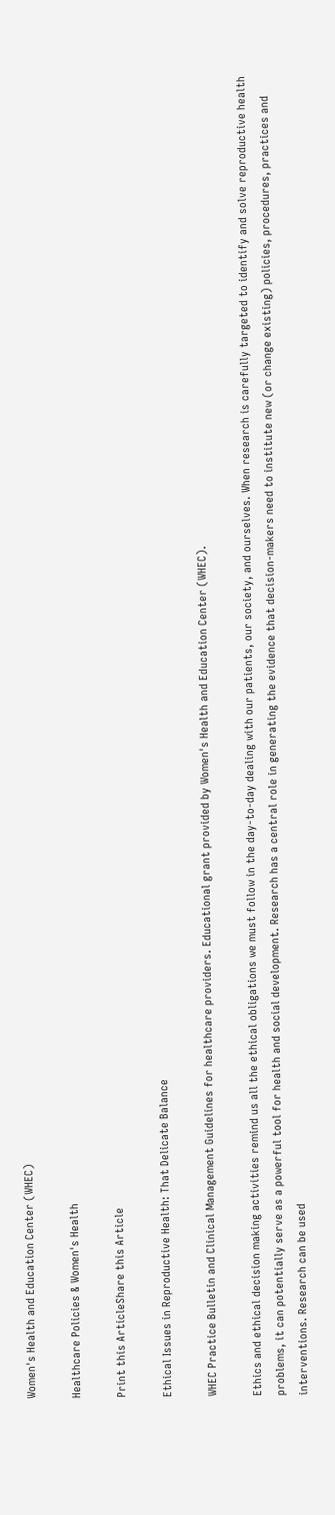Women's Health and Education Center (WHEC)

Healthcare Policies & Women's Health

Print this ArticleShare this Article

Ethical Issues in Reproductive Health: That Delicate Balance

WHEC Practice Bulletin and Clinical Management Guidelines for healthcare providers. Educational grant provided by Women's Health and Education Center (WHEC).

Ethics and ethical decision making activities remind us all the ethical obligations we must follow in the day-to-day dealing with our patients, our society, and ourselves. When research is carefully targeted to identify and solve reproductive health problems, it can potentially serve as a powerful tool for health and social development. Research has a central role in generating the evidence that decision-makers need to institute new (or change existing) policies, procedures, practices and interventions. Research can be used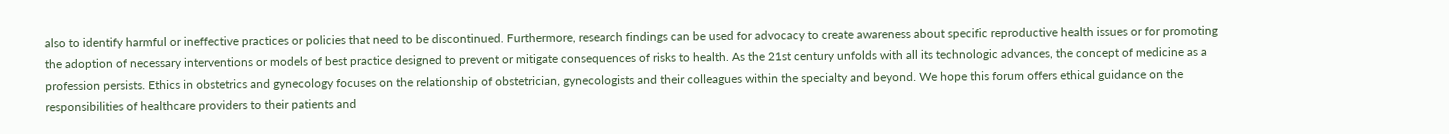also to identify harmful or ineffective practices or policies that need to be discontinued. Furthermore, research findings can be used for advocacy to create awareness about specific reproductive health issues or for promoting the adoption of necessary interventions or models of best practice designed to prevent or mitigate consequences of risks to health. As the 21st century unfolds with all its technologic advances, the concept of medicine as a profession persists. Ethics in obstetrics and gynecology focuses on the relationship of obstetrician, gynecologists and their colleagues within the specialty and beyond. We hope this forum offers ethical guidance on the responsibilities of healthcare providers to their patients and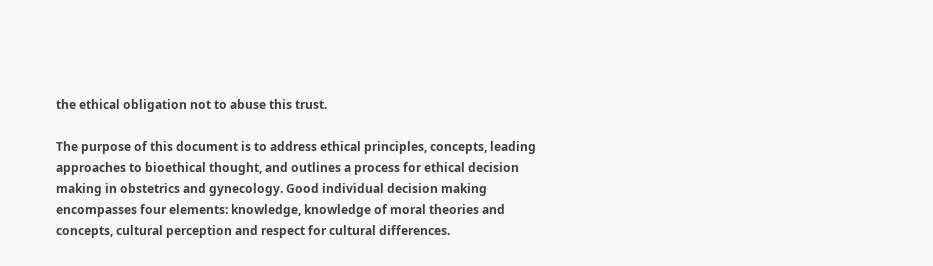the ethical obligation not to abuse this trust.

The purpose of this document is to address ethical principles, concepts, leading approaches to bioethical thought, and outlines a process for ethical decision making in obstetrics and gynecology. Good individual decision making encompasses four elements: knowledge, knowledge of moral theories and concepts, cultural perception and respect for cultural differences.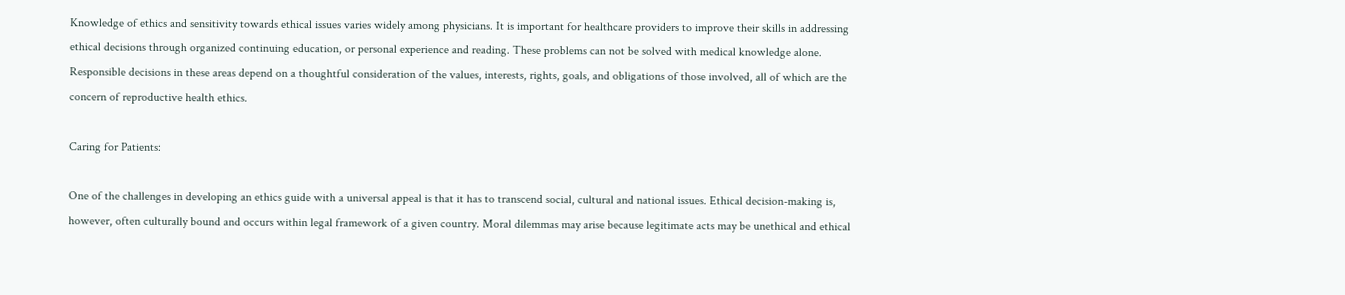Knowledge of ethics and sensitivity towards ethical issues varies widely among physicians. It is important for healthcare providers to improve their skills in addressing ethical decisions through organized continuing education, or personal experience and reading. These problems can not be solved with medical knowledge alone. Responsible decisions in these areas depend on a thoughtful consideration of the values, interests, rights, goals, and obligations of those involved, all of which are the concern of reproductive health ethics.

Caring for Patients:

One of the challenges in developing an ethics guide with a universal appeal is that it has to transcend social, cultural and national issues. Ethical decision-making is, however, often culturally bound and occurs within legal framework of a given country. Moral dilemmas may arise because legitimate acts may be unethical and ethical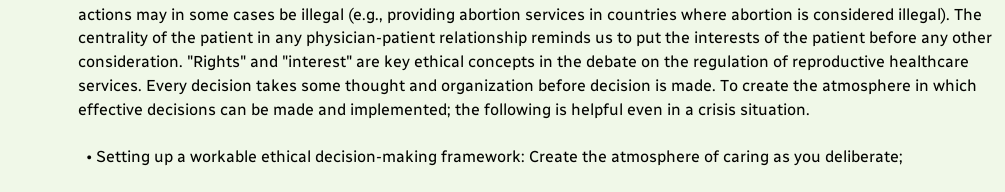actions may in some cases be illegal (e.g., providing abortion services in countries where abortion is considered illegal). The centrality of the patient in any physician-patient relationship reminds us to put the interests of the patient before any other consideration. "Rights" and "interest" are key ethical concepts in the debate on the regulation of reproductive healthcare services. Every decision takes some thought and organization before decision is made. To create the atmosphere in which effective decisions can be made and implemented; the following is helpful even in a crisis situation.

  • Setting up a workable ethical decision-making framework: Create the atmosphere of caring as you deliberate;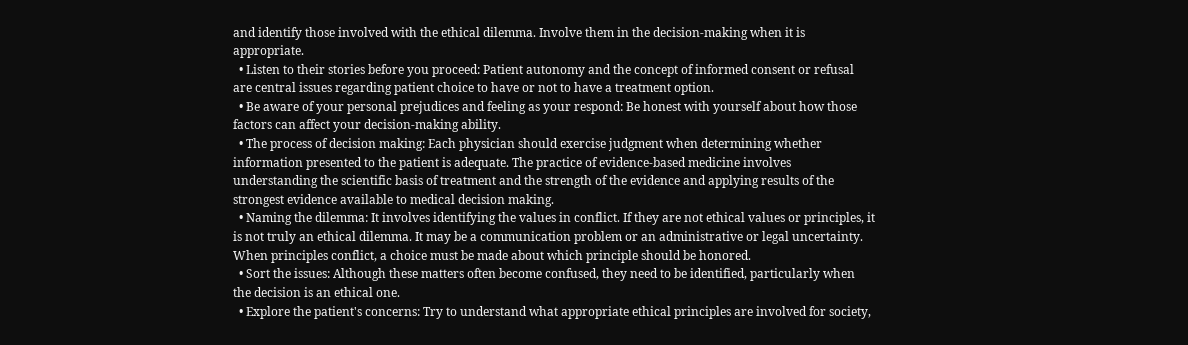and identify those involved with the ethical dilemma. Involve them in the decision-making when it is appropriate.
  • Listen to their stories before you proceed: Patient autonomy and the concept of informed consent or refusal are central issues regarding patient choice to have or not to have a treatment option.
  • Be aware of your personal prejudices and feeling as your respond: Be honest with yourself about how those factors can affect your decision-making ability.
  • The process of decision making: Each physician should exercise judgment when determining whether information presented to the patient is adequate. The practice of evidence-based medicine involves understanding the scientific basis of treatment and the strength of the evidence and applying results of the strongest evidence available to medical decision making.
  • Naming the dilemma: It involves identifying the values in conflict. If they are not ethical values or principles, it is not truly an ethical dilemma. It may be a communication problem or an administrative or legal uncertainty. When principles conflict, a choice must be made about which principle should be honored.
  • Sort the issues: Although these matters often become confused, they need to be identified, particularly when the decision is an ethical one.
  • Explore the patient's concerns: Try to understand what appropriate ethical principles are involved for society,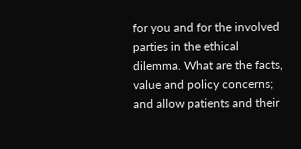for you and for the involved parties in the ethical dilemma. What are the facts, value and policy concerns; and allow patients and their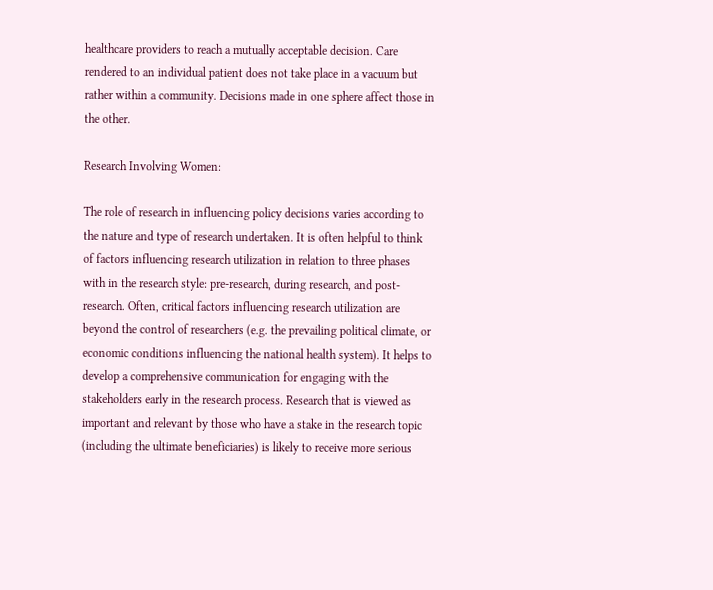healthcare providers to reach a mutually acceptable decision. Care rendered to an individual patient does not take place in a vacuum but rather within a community. Decisions made in one sphere affect those in the other.

Research Involving Women:

The role of research in influencing policy decisions varies according to the nature and type of research undertaken. It is often helpful to think of factors influencing research utilization in relation to three phases with in the research style: pre-research, during research, and post-research. Often, critical factors influencing research utilization are beyond the control of researchers (e.g. the prevailing political climate, or economic conditions influencing the national health system). It helps to develop a comprehensive communication for engaging with the stakeholders early in the research process. Research that is viewed as important and relevant by those who have a stake in the research topic (including the ultimate beneficiaries) is likely to receive more serious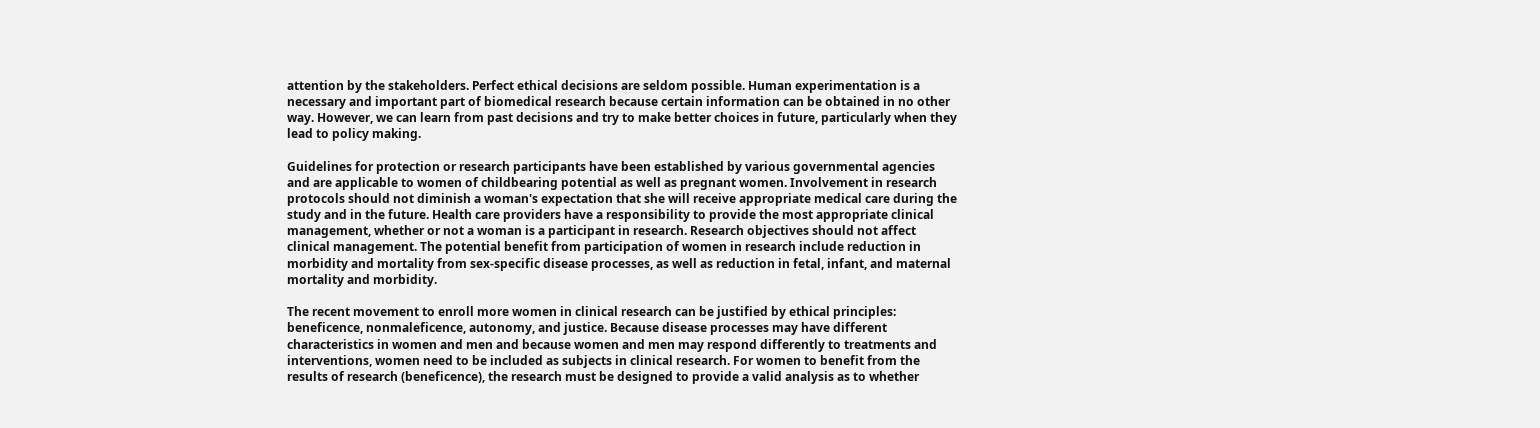attention by the stakeholders. Perfect ethical decisions are seldom possible. Human experimentation is a necessary and important part of biomedical research because certain information can be obtained in no other way. However, we can learn from past decisions and try to make better choices in future, particularly when they lead to policy making.

Guidelines for protection or research participants have been established by various governmental agencies and are applicable to women of childbearing potential as well as pregnant women. Involvement in research protocols should not diminish a woman's expectation that she will receive appropriate medical care during the study and in the future. Health care providers have a responsibility to provide the most appropriate clinical management, whether or not a woman is a participant in research. Research objectives should not affect clinical management. The potential benefit from participation of women in research include reduction in morbidity and mortality from sex-specific disease processes, as well as reduction in fetal, infant, and maternal mortality and morbidity.

The recent movement to enroll more women in clinical research can be justified by ethical principles: beneficence, nonmaleficence, autonomy, and justice. Because disease processes may have different characteristics in women and men and because women and men may respond differently to treatments and interventions, women need to be included as subjects in clinical research. For women to benefit from the results of research (beneficence), the research must be designed to provide a valid analysis as to whether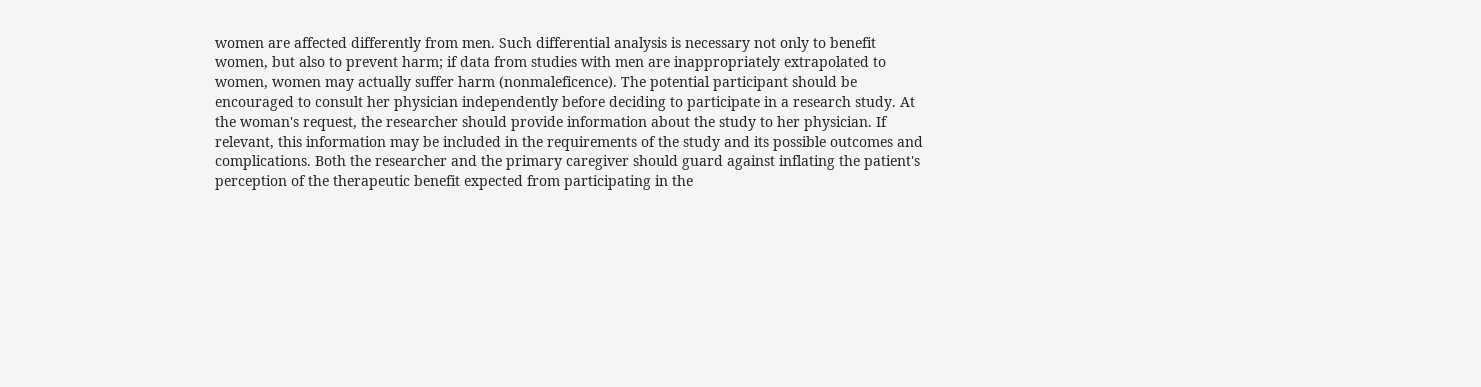women are affected differently from men. Such differential analysis is necessary not only to benefit women, but also to prevent harm; if data from studies with men are inappropriately extrapolated to women, women may actually suffer harm (nonmaleficence). The potential participant should be encouraged to consult her physician independently before deciding to participate in a research study. At the woman's request, the researcher should provide information about the study to her physician. If relevant, this information may be included in the requirements of the study and its possible outcomes and complications. Both the researcher and the primary caregiver should guard against inflating the patient's perception of the therapeutic benefit expected from participating in the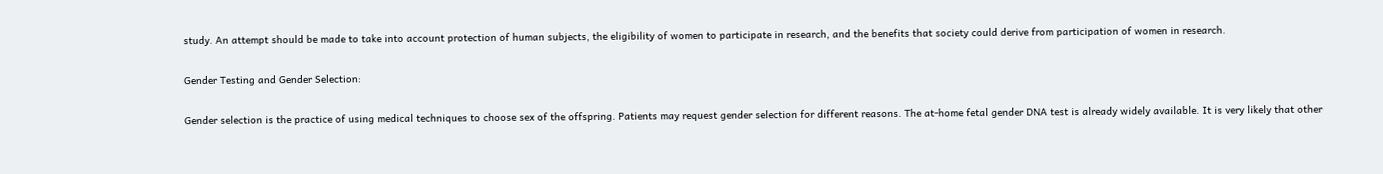study. An attempt should be made to take into account protection of human subjects, the eligibility of women to participate in research, and the benefits that society could derive from participation of women in research.

Gender Testing and Gender Selection:

Gender selection is the practice of using medical techniques to choose sex of the offspring. Patients may request gender selection for different reasons. The at-home fetal gender DNA test is already widely available. It is very likely that other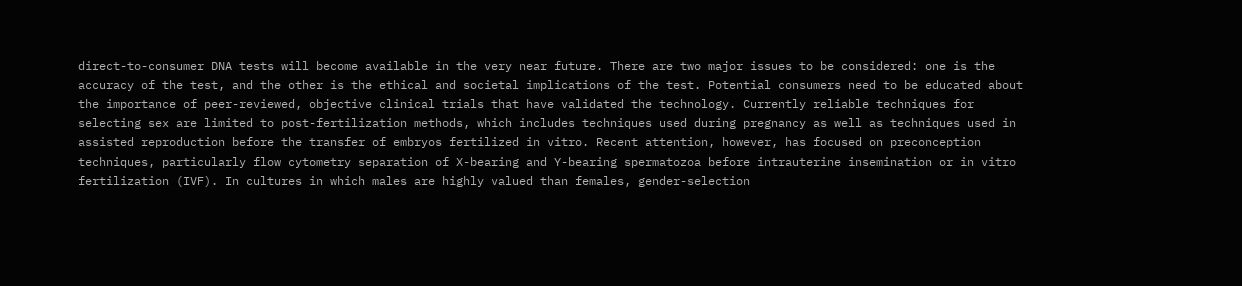direct-to-consumer DNA tests will become available in the very near future. There are two major issues to be considered: one is the accuracy of the test, and the other is the ethical and societal implications of the test. Potential consumers need to be educated about the importance of peer-reviewed, objective clinical trials that have validated the technology. Currently reliable techniques for selecting sex are limited to post-fertilization methods, which includes techniques used during pregnancy as well as techniques used in assisted reproduction before the transfer of embryos fertilized in vitro. Recent attention, however, has focused on preconception techniques, particularly flow cytometry separation of X-bearing and Y-bearing spermatozoa before intrauterine insemination or in vitro fertilization (IVF). In cultures in which males are highly valued than females, gender-selection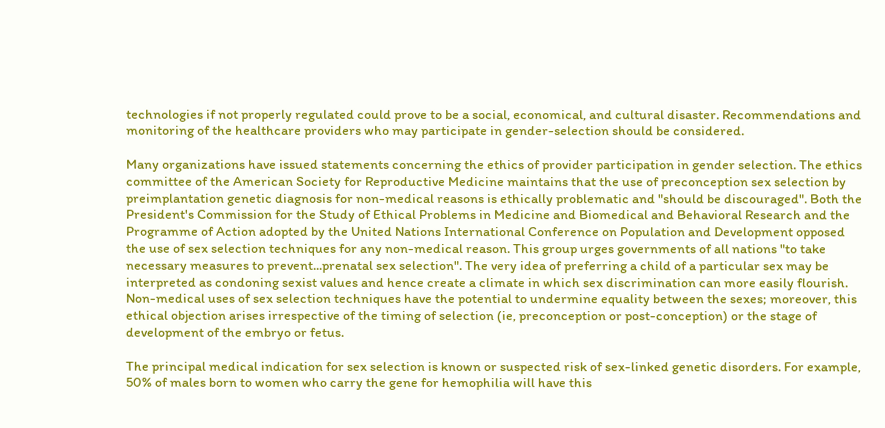technologies if not properly regulated could prove to be a social, economical, and cultural disaster. Recommendations and monitoring of the healthcare providers who may participate in gender-selection should be considered.

Many organizations have issued statements concerning the ethics of provider participation in gender selection. The ethics committee of the American Society for Reproductive Medicine maintains that the use of preconception sex selection by preimplantation genetic diagnosis for non-medical reasons is ethically problematic and "should be discouraged". Both the President's Commission for the Study of Ethical Problems in Medicine and Biomedical and Behavioral Research and the Programme of Action adopted by the United Nations International Conference on Population and Development opposed the use of sex selection techniques for any non-medical reason. This group urges governments of all nations "to take necessary measures to prevent...prenatal sex selection". The very idea of preferring a child of a particular sex may be interpreted as condoning sexist values and hence create a climate in which sex discrimination can more easily flourish. Non-medical uses of sex selection techniques have the potential to undermine equality between the sexes; moreover, this ethical objection arises irrespective of the timing of selection (ie, preconception or post-conception) or the stage of development of the embryo or fetus.

The principal medical indication for sex selection is known or suspected risk of sex-linked genetic disorders. For example, 50% of males born to women who carry the gene for hemophilia will have this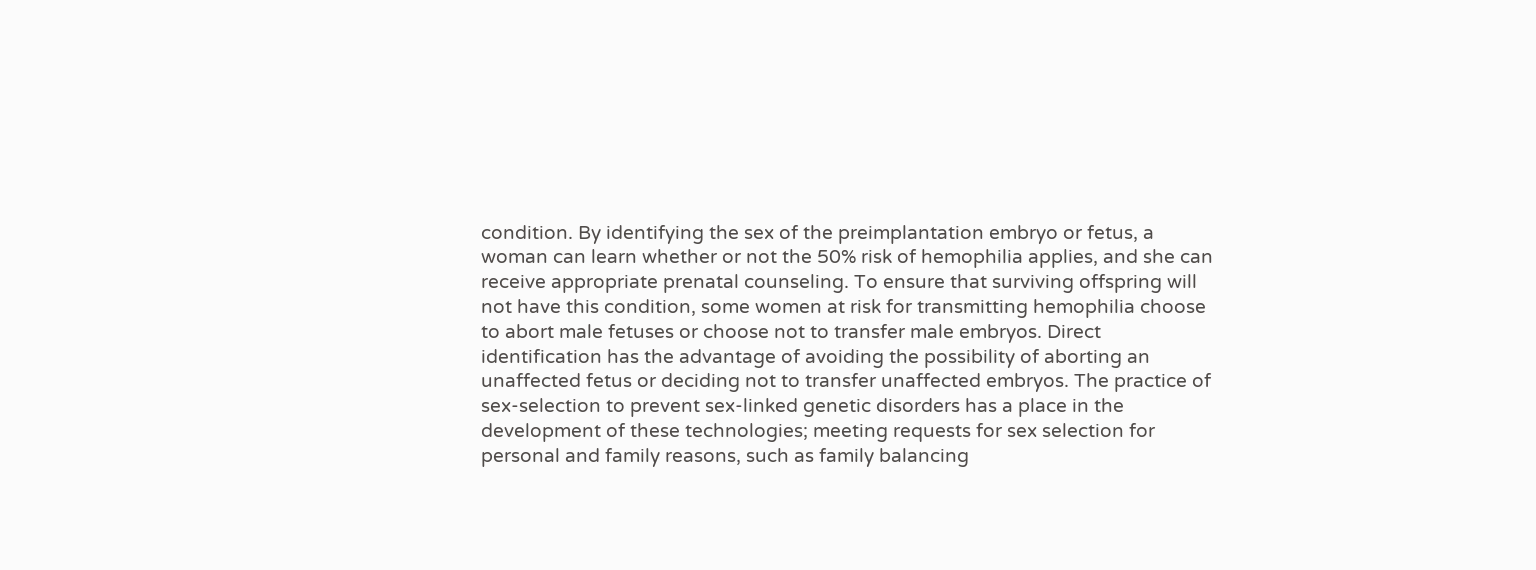condition. By identifying the sex of the preimplantation embryo or fetus, a woman can learn whether or not the 50% risk of hemophilia applies, and she can receive appropriate prenatal counseling. To ensure that surviving offspring will not have this condition, some women at risk for transmitting hemophilia choose to abort male fetuses or choose not to transfer male embryos. Direct identification has the advantage of avoiding the possibility of aborting an unaffected fetus or deciding not to transfer unaffected embryos. The practice of sex-selection to prevent sex-linked genetic disorders has a place in the development of these technologies; meeting requests for sex selection for personal and family reasons, such as family balancing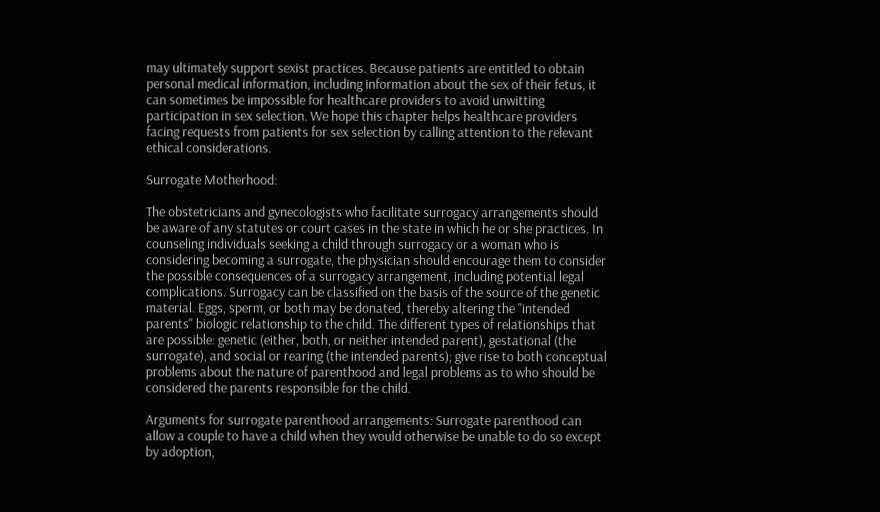may ultimately support sexist practices. Because patients are entitled to obtain personal medical information, including information about the sex of their fetus, it can sometimes be impossible for healthcare providers to avoid unwitting participation in sex selection. We hope this chapter helps healthcare providers facing requests from patients for sex selection by calling attention to the relevant ethical considerations.

Surrogate Motherhood:

The obstetricians and gynecologists who facilitate surrogacy arrangements should be aware of any statutes or court cases in the state in which he or she practices. In counseling individuals seeking a child through surrogacy or a woman who is considering becoming a surrogate, the physician should encourage them to consider the possible consequences of a surrogacy arrangement, including potential legal complications. Surrogacy can be classified on the basis of the source of the genetic material. Eggs, sperm, or both may be donated, thereby altering the "intended parents" biologic relationship to the child. The different types of relationships that are possible: genetic (either, both, or neither intended parent), gestational (the surrogate), and social or rearing (the intended parents); give rise to both conceptual problems about the nature of parenthood and legal problems as to who should be considered the parents responsible for the child.

Arguments for surrogate parenthood arrangements: Surrogate parenthood can allow a couple to have a child when they would otherwise be unable to do so except by adoption,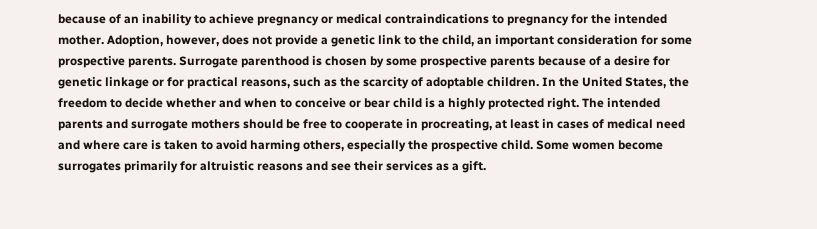because of an inability to achieve pregnancy or medical contraindications to pregnancy for the intended mother. Adoption, however, does not provide a genetic link to the child, an important consideration for some prospective parents. Surrogate parenthood is chosen by some prospective parents because of a desire for genetic linkage or for practical reasons, such as the scarcity of adoptable children. In the United States, the freedom to decide whether and when to conceive or bear child is a highly protected right. The intended parents and surrogate mothers should be free to cooperate in procreating, at least in cases of medical need and where care is taken to avoid harming others, especially the prospective child. Some women become surrogates primarily for altruistic reasons and see their services as a gift.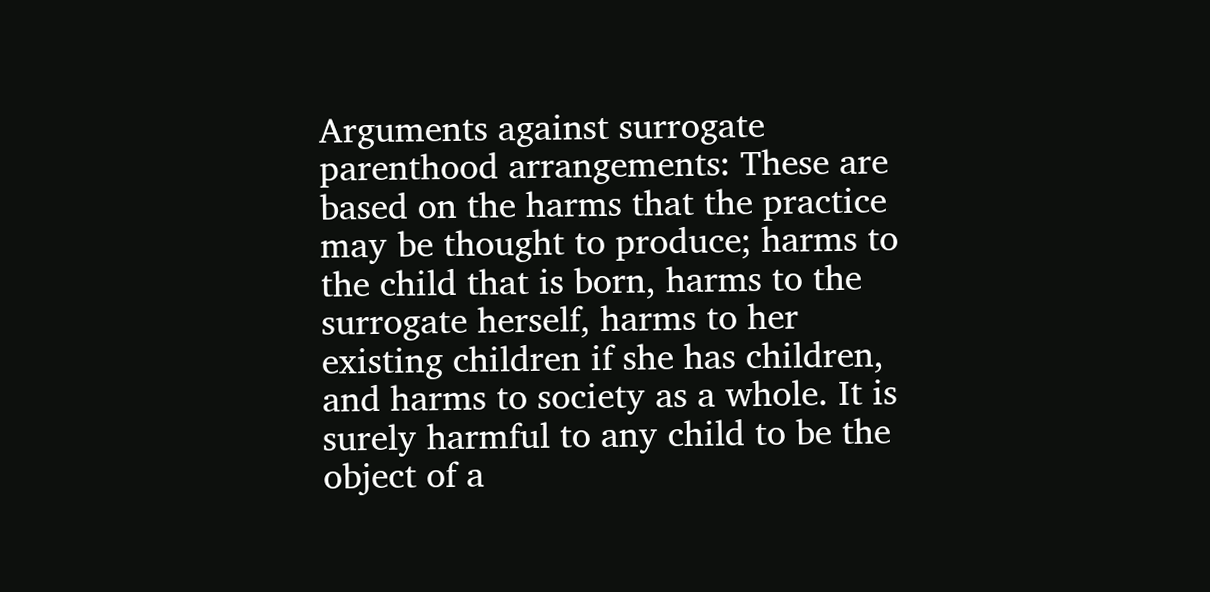Arguments against surrogate parenthood arrangements: These are based on the harms that the practice may be thought to produce; harms to the child that is born, harms to the surrogate herself, harms to her existing children if she has children, and harms to society as a whole. It is surely harmful to any child to be the object of a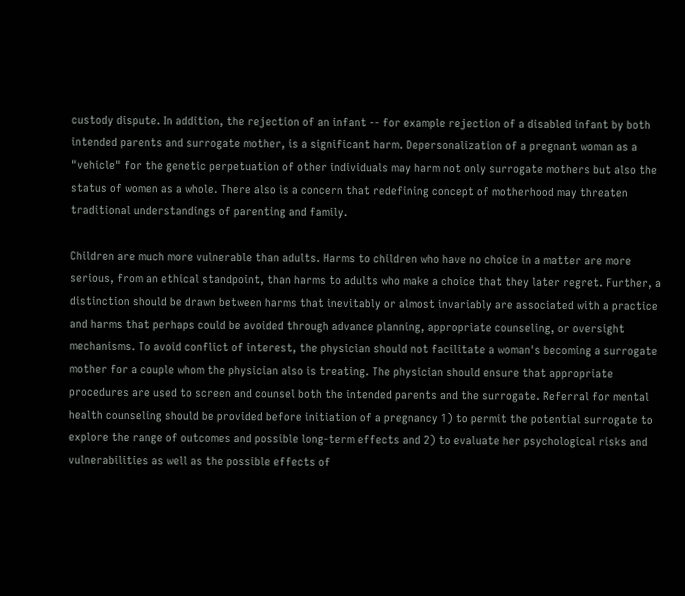custody dispute. In addition, the rejection of an infant -- for example rejection of a disabled infant by both intended parents and surrogate mother, is a significant harm. Depersonalization of a pregnant woman as a "vehicle" for the genetic perpetuation of other individuals may harm not only surrogate mothers but also the status of women as a whole. There also is a concern that redefining concept of motherhood may threaten traditional understandings of parenting and family.

Children are much more vulnerable than adults. Harms to children who have no choice in a matter are more serious, from an ethical standpoint, than harms to adults who make a choice that they later regret. Further, a distinction should be drawn between harms that inevitably or almost invariably are associated with a practice and harms that perhaps could be avoided through advance planning, appropriate counseling, or oversight mechanisms. To avoid conflict of interest, the physician should not facilitate a woman's becoming a surrogate mother for a couple whom the physician also is treating. The physician should ensure that appropriate procedures are used to screen and counsel both the intended parents and the surrogate. Referral for mental health counseling should be provided before initiation of a pregnancy 1) to permit the potential surrogate to explore the range of outcomes and possible long-term effects and 2) to evaluate her psychological risks and vulnerabilities as well as the possible effects of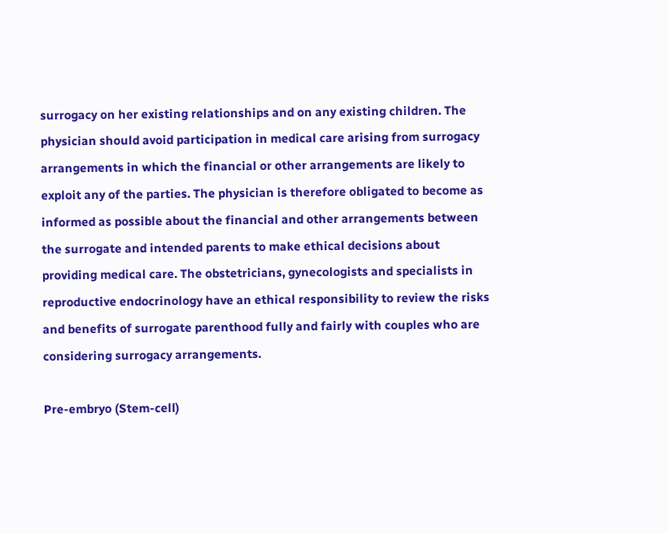surrogacy on her existing relationships and on any existing children. The physician should avoid participation in medical care arising from surrogacy arrangements in which the financial or other arrangements are likely to exploit any of the parties. The physician is therefore obligated to become as informed as possible about the financial and other arrangements between the surrogate and intended parents to make ethical decisions about providing medical care. The obstetricians, gynecologists and specialists in reproductive endocrinology have an ethical responsibility to review the risks and benefits of surrogate parenthood fully and fairly with couples who are considering surrogacy arrangements.

Pre-embryo (Stem-cell)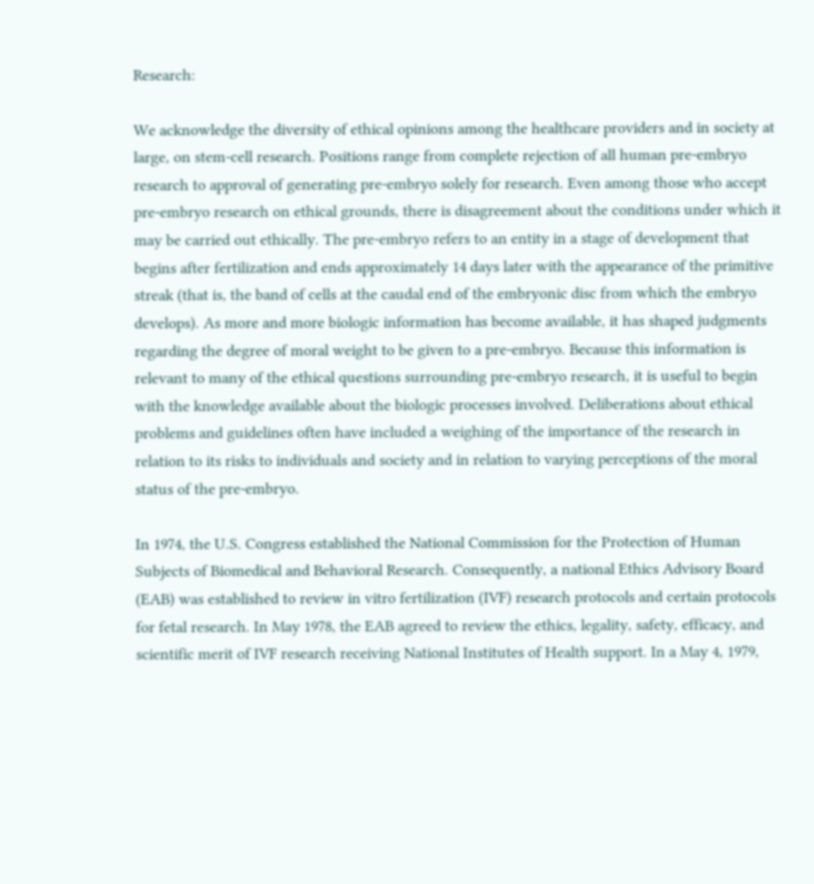Research:

We acknowledge the diversity of ethical opinions among the healthcare providers and in society at large, on stem-cell research. Positions range from complete rejection of all human pre-embryo research to approval of generating pre-embryo solely for research. Even among those who accept pre-embryo research on ethical grounds, there is disagreement about the conditions under which it may be carried out ethically. The pre-embryo refers to an entity in a stage of development that begins after fertilization and ends approximately 14 days later with the appearance of the primitive streak (that is, the band of cells at the caudal end of the embryonic disc from which the embryo develops). As more and more biologic information has become available, it has shaped judgments regarding the degree of moral weight to be given to a pre-embryo. Because this information is relevant to many of the ethical questions surrounding pre-embryo research, it is useful to begin with the knowledge available about the biologic processes involved. Deliberations about ethical problems and guidelines often have included a weighing of the importance of the research in relation to its risks to individuals and society and in relation to varying perceptions of the moral status of the pre-embryo.

In 1974, the U.S. Congress established the National Commission for the Protection of Human Subjects of Biomedical and Behavioral Research. Consequently, a national Ethics Advisory Board (EAB) was established to review in vitro fertilization (IVF) research protocols and certain protocols for fetal research. In May 1978, the EAB agreed to review the ethics, legality, safety, efficacy, and scientific merit of IVF research receiving National Institutes of Health support. In a May 4, 1979,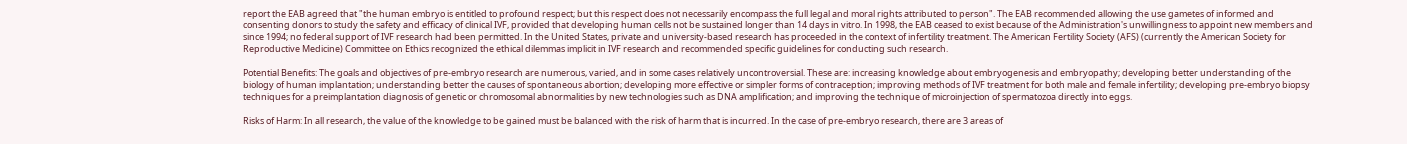report the EAB agreed that "the human embryo is entitled to profound respect; but this respect does not necessarily encompass the full legal and moral rights attributed to person". The EAB recommended allowing the use gametes of informed and consenting donors to study the safety and efficacy of clinical IVF, provided that developing human cells not be sustained longer than 14 days in vitro. In 1998, the EAB ceased to exist because of the Administration's unwillingness to appoint new members and since 1994; no federal support of IVF research had been permitted. In the United States, private and university-based research has proceeded in the context of infertility treatment. The American Fertility Society (AFS) (currently the American Society for Reproductive Medicine) Committee on Ethics recognized the ethical dilemmas implicit in IVF research and recommended specific guidelines for conducting such research.

Potential Benefits: The goals and objectives of pre-embryo research are numerous, varied, and in some cases relatively uncontroversial. These are: increasing knowledge about embryogenesis and embryopathy; developing better understanding of the biology of human implantation; understanding better the causes of spontaneous abortion; developing more effective or simpler forms of contraception; improving methods of IVF treatment for both male and female infertility; developing pre-embryo biopsy techniques for a preimplantation diagnosis of genetic or chromosomal abnormalities by new technologies such as DNA amplification; and improving the technique of microinjection of spermatozoa directly into eggs.

Risks of Harm: In all research, the value of the knowledge to be gained must be balanced with the risk of harm that is incurred. In the case of pre-embryo research, there are 3 areas of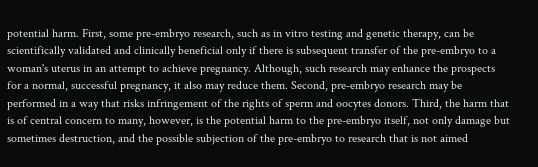potential harm. First, some pre-embryo research, such as in vitro testing and genetic therapy, can be scientifically validated and clinically beneficial only if there is subsequent transfer of the pre-embryo to a woman's uterus in an attempt to achieve pregnancy. Although, such research may enhance the prospects for a normal, successful pregnancy, it also may reduce them. Second, pre-embryo research may be performed in a way that risks infringement of the rights of sperm and oocytes donors. Third, the harm that is of central concern to many, however, is the potential harm to the pre-embryo itself, not only damage but sometimes destruction, and the possible subjection of the pre-embryo to research that is not aimed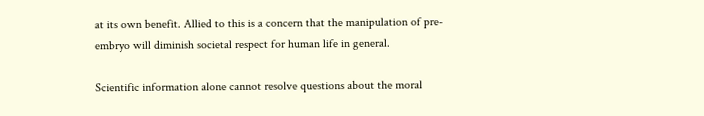at its own benefit. Allied to this is a concern that the manipulation of pre-embryo will diminish societal respect for human life in general.

Scientific information alone cannot resolve questions about the moral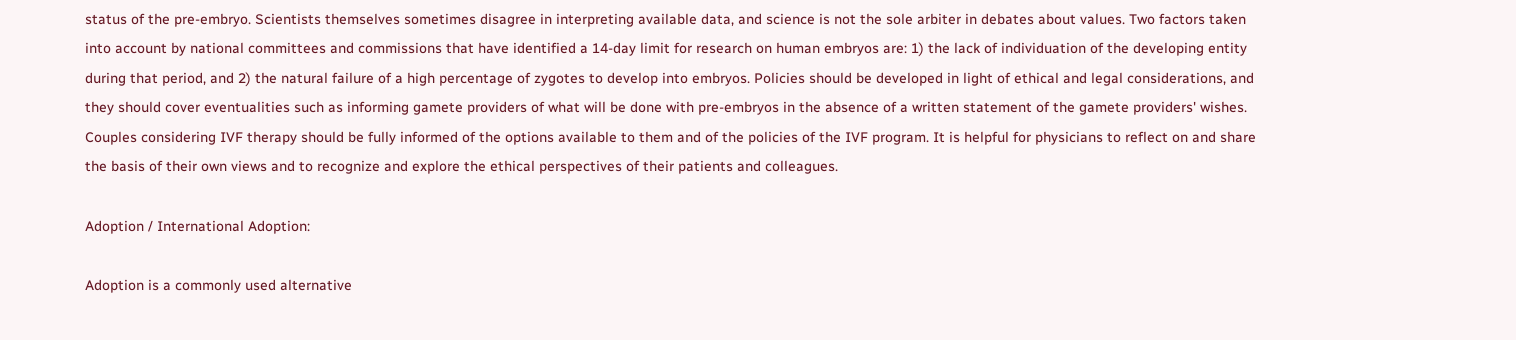status of the pre-embryo. Scientists themselves sometimes disagree in interpreting available data, and science is not the sole arbiter in debates about values. Two factors taken into account by national committees and commissions that have identified a 14-day limit for research on human embryos are: 1) the lack of individuation of the developing entity during that period, and 2) the natural failure of a high percentage of zygotes to develop into embryos. Policies should be developed in light of ethical and legal considerations, and they should cover eventualities such as informing gamete providers of what will be done with pre-embryos in the absence of a written statement of the gamete providers' wishes. Couples considering IVF therapy should be fully informed of the options available to them and of the policies of the IVF program. It is helpful for physicians to reflect on and share the basis of their own views and to recognize and explore the ethical perspectives of their patients and colleagues.

Adoption / International Adoption:

Adoption is a commonly used alternative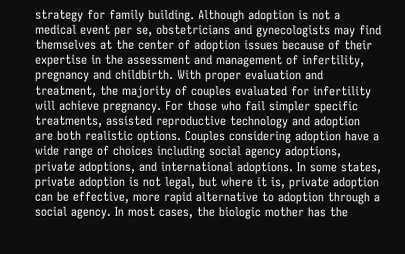strategy for family building. Although adoption is not a medical event per se, obstetricians and gynecologists may find themselves at the center of adoption issues because of their expertise in the assessment and management of infertility, pregnancy and childbirth. With proper evaluation and treatment, the majority of couples evaluated for infertility will achieve pregnancy. For those who fail simpler specific treatments, assisted reproductive technology and adoption are both realistic options. Couples considering adoption have a wide range of choices including social agency adoptions, private adoptions, and international adoptions. In some states, private adoption is not legal, but where it is, private adoption can be effective, more rapid alternative to adoption through a social agency. In most cases, the biologic mother has the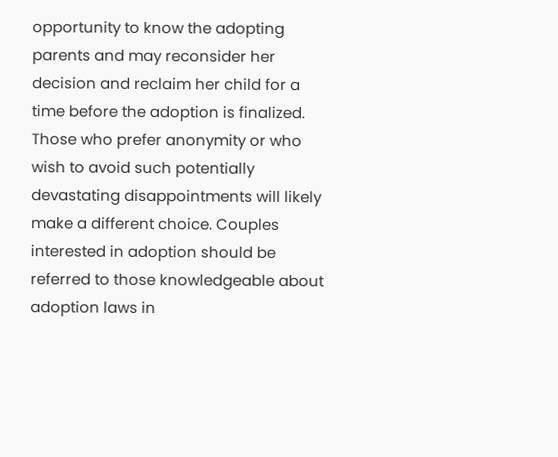opportunity to know the adopting parents and may reconsider her decision and reclaim her child for a time before the adoption is finalized. Those who prefer anonymity or who wish to avoid such potentially devastating disappointments will likely make a different choice. Couples interested in adoption should be referred to those knowledgeable about adoption laws in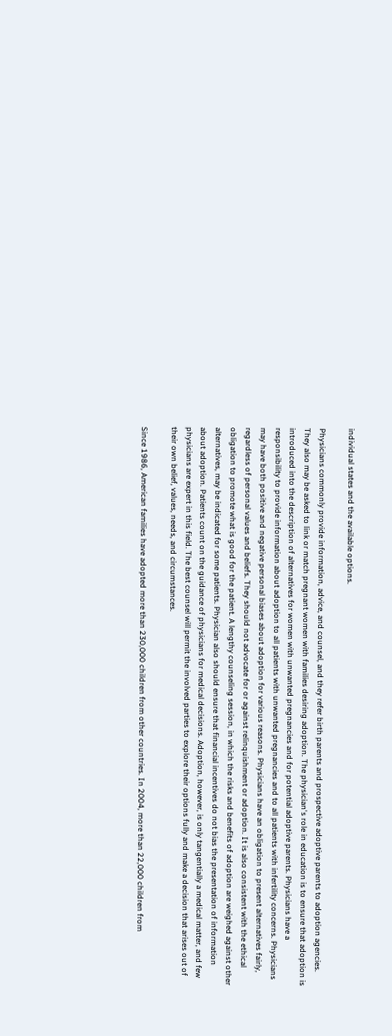individual states and the available options.

Physicians commonly provide information, advice, and counsel, and they refer birth parents and prospective adoptive parents to adoption agencies. They also may be asked to link or match pregnant women with families desiring adoption. The physician's role in education is to ensure that adoption is introduced into the description of alternatives for women with unwanted pregnancies and for potential adoptive parents. Physicians have a responsibility to provide information about adoption to all patients with unwanted pregnancies and to all patients with infertility concerns. Physicians may have both positive and negative personal biases about adoption for various reasons. Physicians have an obligation to present alternatives fairly, regardless of personal values and beliefs. They should not advocate for or against relinquishment or adoption. It is also consistent with the ethical obligation to promote what is good for the patient. A lengthy counseling session, in which the risks and benefits of adoption are weighed against other alternatives, may be indicated for some patients. Physician also should ensure that financial incentives do not bias the presentation of information about adoption. Patients count on the guidance of physicians for medical decisions. Adoption, however, is only tangentially a medical matter, and few physicians are expert in this field. The best counsel will permit the involved parties to explore their options fully and make a decision that arises out of their own belief, values, needs, and circumstances.

Since 1986, American families have adopted more than 230,000 children from other countries. In 2004, more than 22,000 children from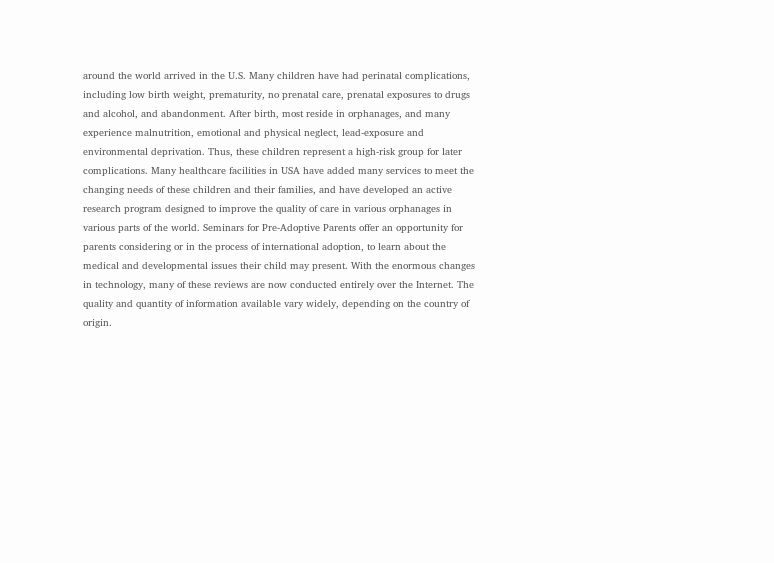around the world arrived in the U.S. Many children have had perinatal complications, including low birth weight, prematurity, no prenatal care, prenatal exposures to drugs and alcohol, and abandonment. After birth, most reside in orphanages, and many experience malnutrition, emotional and physical neglect, lead-exposure and environmental deprivation. Thus, these children represent a high-risk group for later complications. Many healthcare facilities in USA have added many services to meet the changing needs of these children and their families, and have developed an active research program designed to improve the quality of care in various orphanages in various parts of the world. Seminars for Pre-Adoptive Parents offer an opportunity for parents considering or in the process of international adoption, to learn about the medical and developmental issues their child may present. With the enormous changes in technology, many of these reviews are now conducted entirely over the Internet. The quality and quantity of information available vary widely, depending on the country of origin.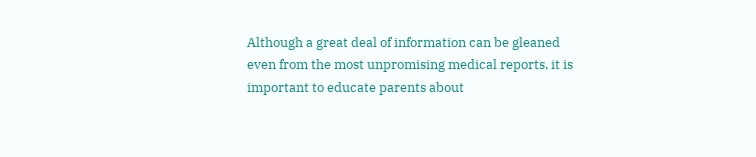Although a great deal of information can be gleaned even from the most unpromising medical reports, it is important to educate parents about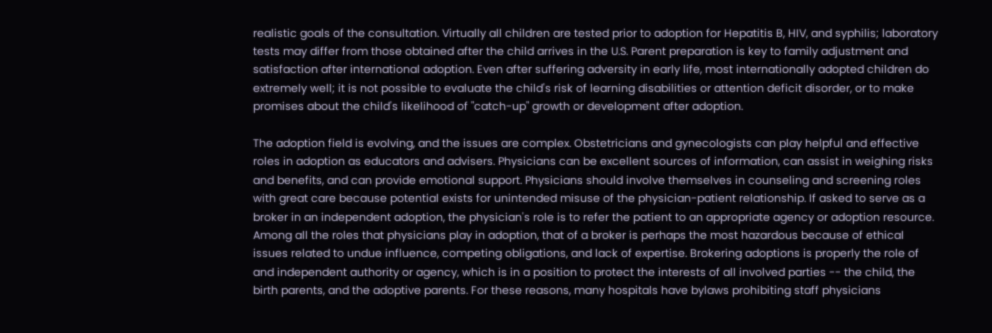realistic goals of the consultation. Virtually all children are tested prior to adoption for Hepatitis B, HIV, and syphilis; laboratory tests may differ from those obtained after the child arrives in the U.S. Parent preparation is key to family adjustment and satisfaction after international adoption. Even after suffering adversity in early life, most internationally adopted children do extremely well; it is not possible to evaluate the child's risk of learning disabilities or attention deficit disorder, or to make promises about the child's likelihood of "catch-up" growth or development after adoption.

The adoption field is evolving, and the issues are complex. Obstetricians and gynecologists can play helpful and effective roles in adoption as educators and advisers. Physicians can be excellent sources of information, can assist in weighing risks and benefits, and can provide emotional support. Physicians should involve themselves in counseling and screening roles with great care because potential exists for unintended misuse of the physician-patient relationship. If asked to serve as a broker in an independent adoption, the physician's role is to refer the patient to an appropriate agency or adoption resource. Among all the roles that physicians play in adoption, that of a broker is perhaps the most hazardous because of ethical issues related to undue influence, competing obligations, and lack of expertise. Brokering adoptions is properly the role of and independent authority or agency, which is in a position to protect the interests of all involved parties -- the child, the birth parents, and the adoptive parents. For these reasons, many hospitals have bylaws prohibiting staff physicians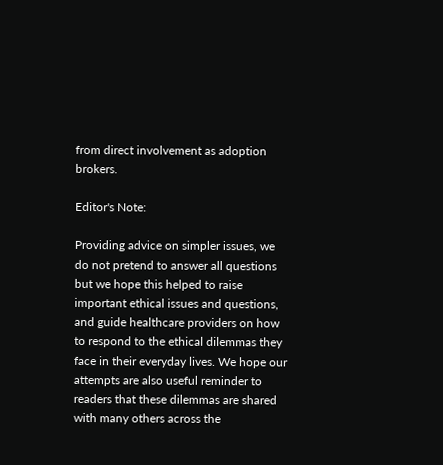from direct involvement as adoption brokers.

Editor's Note:

Providing advice on simpler issues, we do not pretend to answer all questions but we hope this helped to raise important ethical issues and questions, and guide healthcare providers on how to respond to the ethical dilemmas they face in their everyday lives. We hope our attempts are also useful reminder to readers that these dilemmas are shared with many others across the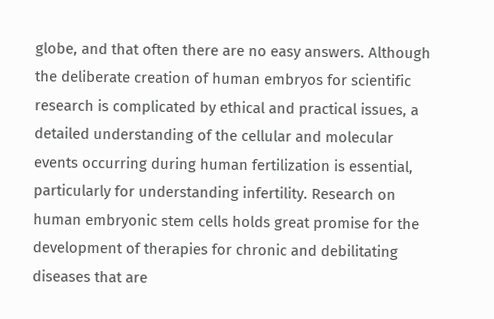globe, and that often there are no easy answers. Although the deliberate creation of human embryos for scientific research is complicated by ethical and practical issues, a detailed understanding of the cellular and molecular events occurring during human fertilization is essential, particularly for understanding infertility. Research on human embryonic stem cells holds great promise for the development of therapies for chronic and debilitating diseases that are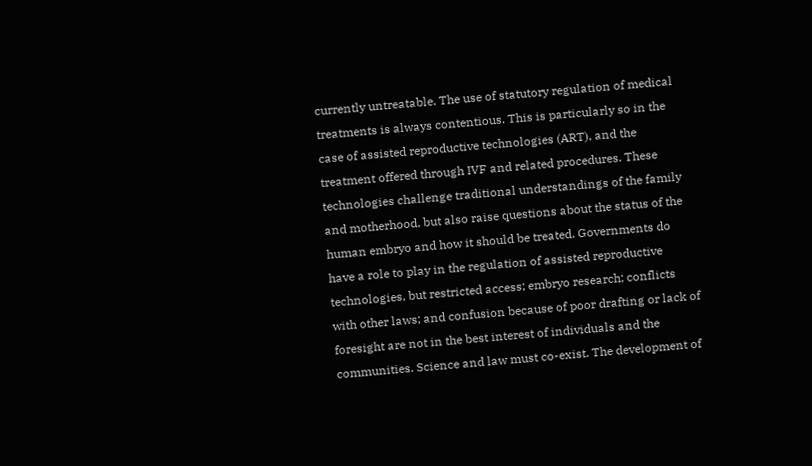currently untreatable. The use of statutory regulation of medical treatments is always contentious. This is particularly so in the case of assisted reproductive technologies (ART), and the treatment offered through IVF and related procedures. These technologies challenge traditional understandings of the family and motherhood, but also raise questions about the status of the human embryo and how it should be treated. Governments do have a role to play in the regulation of assisted reproductive technologies, but restricted access; embryo research; conflicts with other laws; and confusion because of poor drafting or lack of foresight are not in the best interest of individuals and the communities. Science and law must co-exist. The development of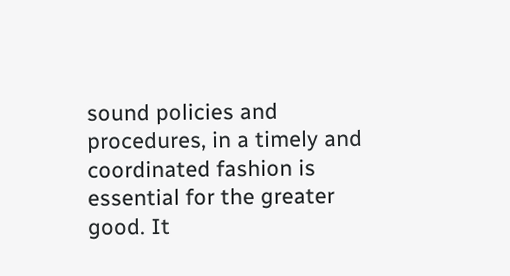sound policies and procedures, in a timely and coordinated fashion is essential for the greater good. It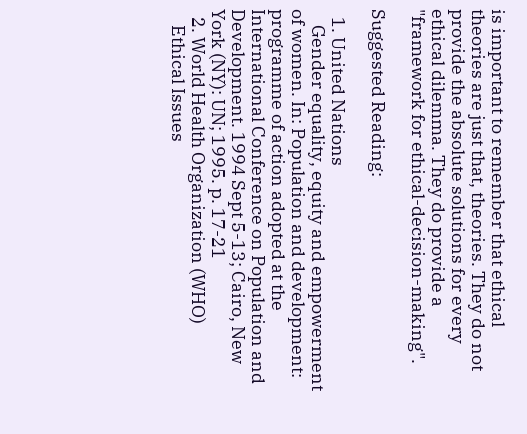is important to remember that ethical theories are just that, theories. They do not provide the absolute solutions for every ethical dilemma. They do provide a "framework for ethical-decision-making".

Suggested Reading:

  1. United Nations
    Gender equality, equity and empowerment of women. In: Population and development: programme of action adopted at the International Conference on Population and Development. 1994 Sept 5-13; Cairo, New York (NY): UN; 1995. p. 17-21
  2. World Health Organization (WHO)
    Ethical Issues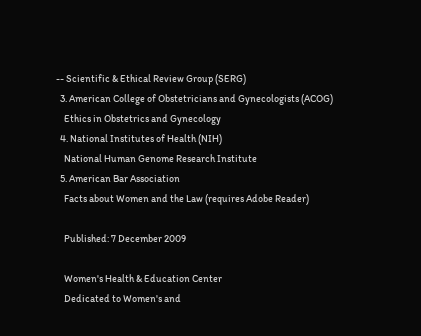-- Scientific & Ethical Review Group (SERG)
  3. American College of Obstetricians and Gynecologists (ACOG)
    Ethics in Obstetrics and Gynecology
  4. National Institutes of Health (NIH)
    National Human Genome Research Institute
  5. American Bar Association
    Facts about Women and the Law (requires Adobe Reader)

    Published: 7 December 2009

    Women's Health & Education Center
    Dedicated to Women's and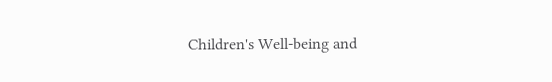Children's Well-being and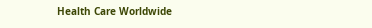Health Care Worldwide